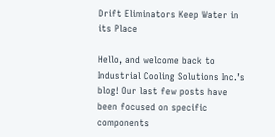Drift Eliminators Keep Water in its Place

Hello, and welcome back to Industrial Cooling Solutions Inc.’s blog! Our last few posts have been focused on specific components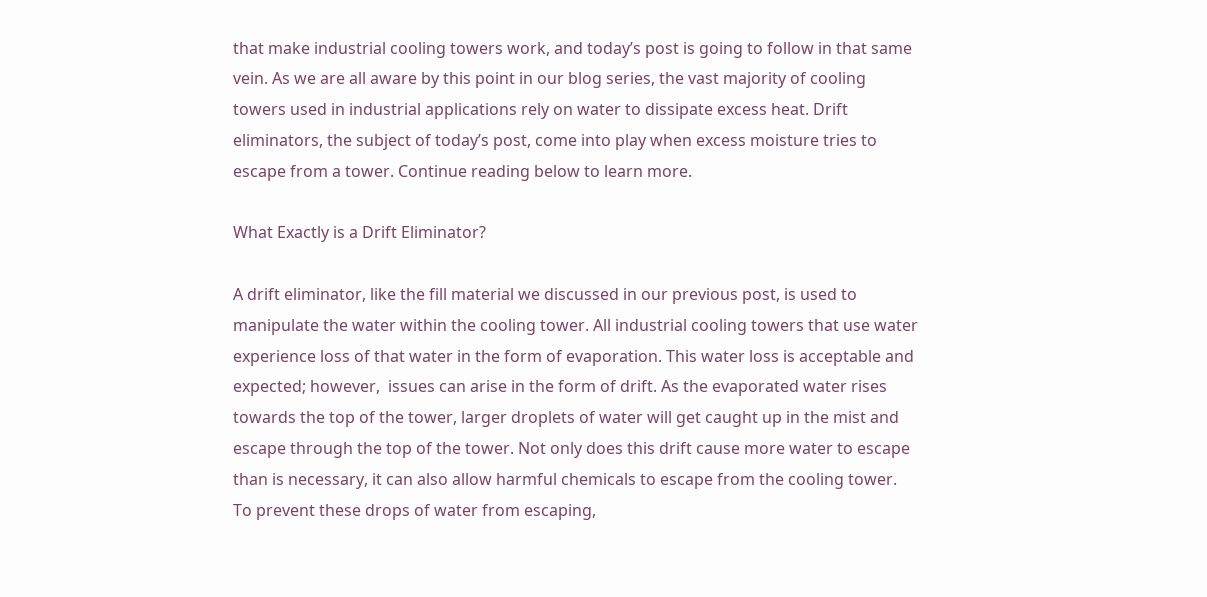that make industrial cooling towers work, and today’s post is going to follow in that same vein. As we are all aware by this point in our blog series, the vast majority of cooling towers used in industrial applications rely on water to dissipate excess heat. Drift eliminators, the subject of today’s post, come into play when excess moisture tries to escape from a tower. Continue reading below to learn more.

What Exactly is a Drift Eliminator?

A drift eliminator, like the fill material we discussed in our previous post, is used to manipulate the water within the cooling tower. All industrial cooling towers that use water experience loss of that water in the form of evaporation. This water loss is acceptable and expected; however,  issues can arise in the form of drift. As the evaporated water rises towards the top of the tower, larger droplets of water will get caught up in the mist and escape through the top of the tower. Not only does this drift cause more water to escape than is necessary, it can also allow harmful chemicals to escape from the cooling tower. To prevent these drops of water from escaping,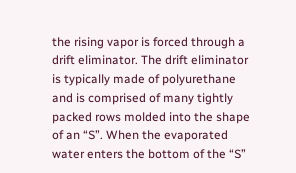the rising vapor is forced through a drift eliminator. The drift eliminator is typically made of polyurethane and is comprised of many tightly packed rows molded into the shape of an “S”. When the evaporated water enters the bottom of the “S”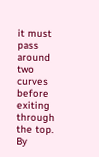it must pass around two curves before exiting through the top. By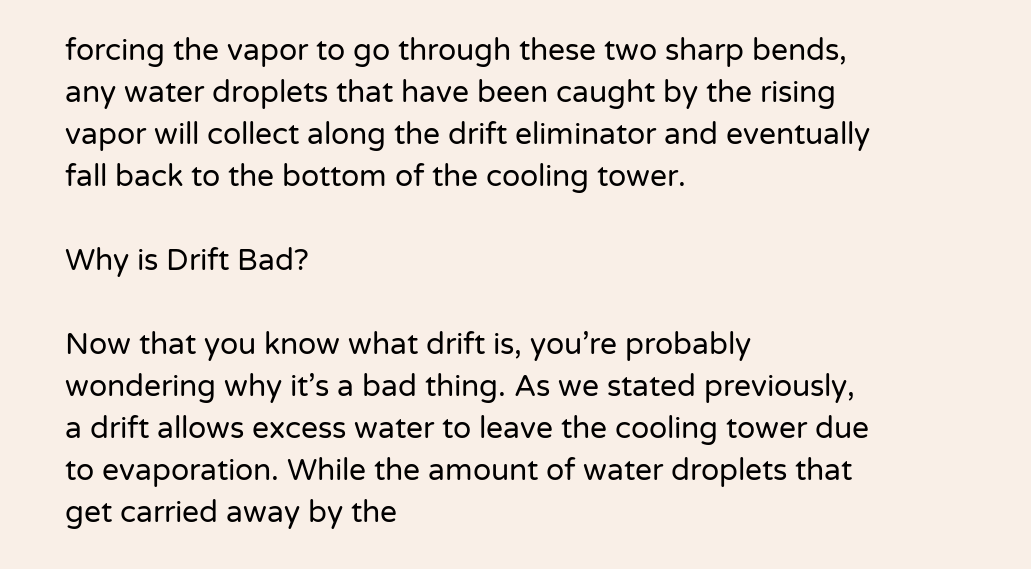forcing the vapor to go through these two sharp bends, any water droplets that have been caught by the rising vapor will collect along the drift eliminator and eventually fall back to the bottom of the cooling tower.

Why is Drift Bad?

Now that you know what drift is, you’re probably wondering why it’s a bad thing. As we stated previously, a drift allows excess water to leave the cooling tower due to evaporation. While the amount of water droplets that get carried away by the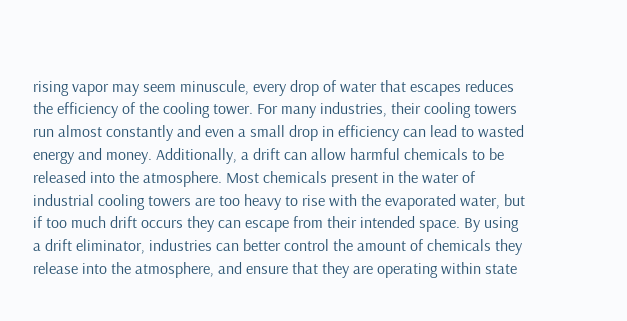rising vapor may seem minuscule, every drop of water that escapes reduces the efficiency of the cooling tower. For many industries, their cooling towers run almost constantly and even a small drop in efficiency can lead to wasted  energy and money. Additionally, a drift can allow harmful chemicals to be released into the atmosphere. Most chemicals present in the water of industrial cooling towers are too heavy to rise with the evaporated water, but if too much drift occurs they can escape from their intended space. By using a drift eliminator, industries can better control the amount of chemicals they release into the atmosphere, and ensure that they are operating within state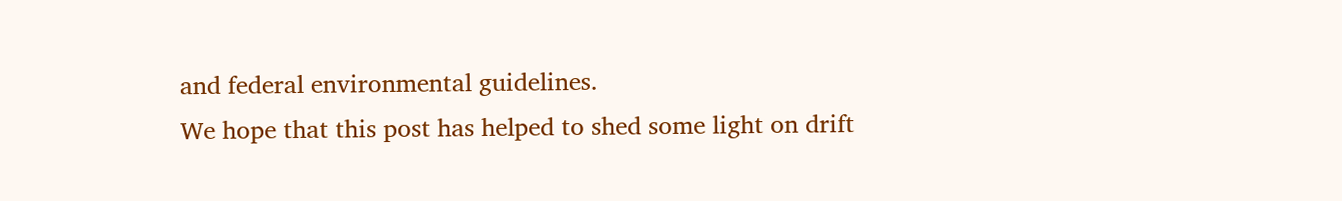and federal environmental guidelines.
We hope that this post has helped to shed some light on drift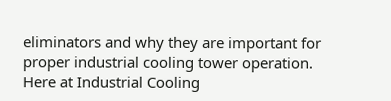eliminators and why they are important for proper industrial cooling tower operation. Here at Industrial Cooling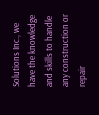Solutions Inc., we have the knowledge and skills to handle any construction or repair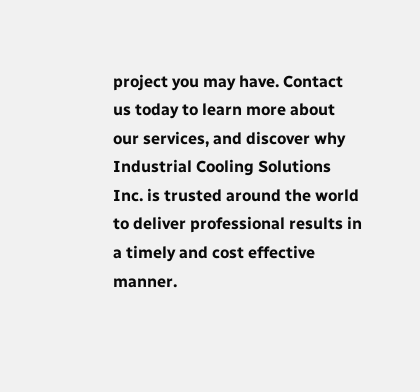project you may have. Contact us today to learn more about our services, and discover why Industrial Cooling Solutions Inc. is trusted around the world to deliver professional results in a timely and cost effective manner.